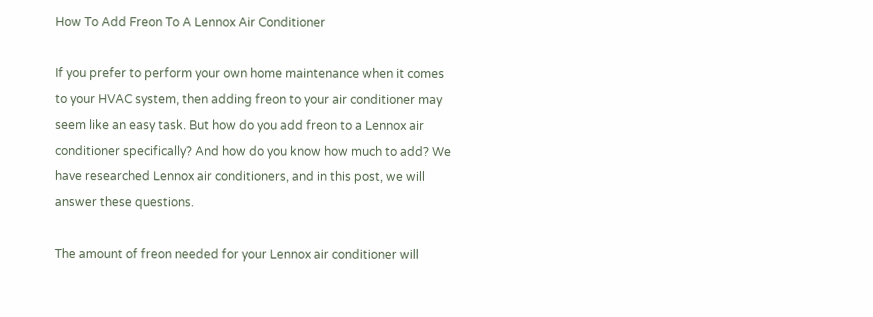How To Add Freon To A Lennox Air Conditioner

If you prefer to perform your own home maintenance when it comes to your HVAC system, then adding freon to your air conditioner may seem like an easy task. But how do you add freon to a Lennox air conditioner specifically? And how do you know how much to add? We have researched Lennox air conditioners, and in this post, we will answer these questions.

The amount of freon needed for your Lennox air conditioner will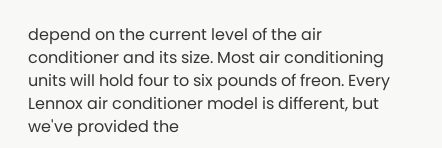depend on the current level of the air conditioner and its size. Most air conditioning units will hold four to six pounds of freon. Every Lennox air conditioner model is different, but we've provided the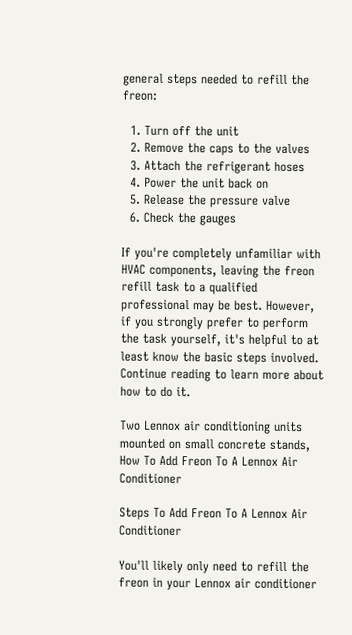general steps needed to refill the freon:

  1. Turn off the unit
  2. Remove the caps to the valves
  3. Attach the refrigerant hoses
  4. Power the unit back on
  5. Release the pressure valve
  6. Check the gauges

If you're completely unfamiliar with HVAC components, leaving the freon refill task to a qualified professional may be best. However, if you strongly prefer to perform the task yourself, it's helpful to at least know the basic steps involved. Continue reading to learn more about how to do it.

Two Lennox air conditioning units mounted on small concrete stands, How To Add Freon To A Lennox Air Conditioner

Steps To Add Freon To A Lennox Air Conditioner

You'll likely only need to refill the freon in your Lennox air conditioner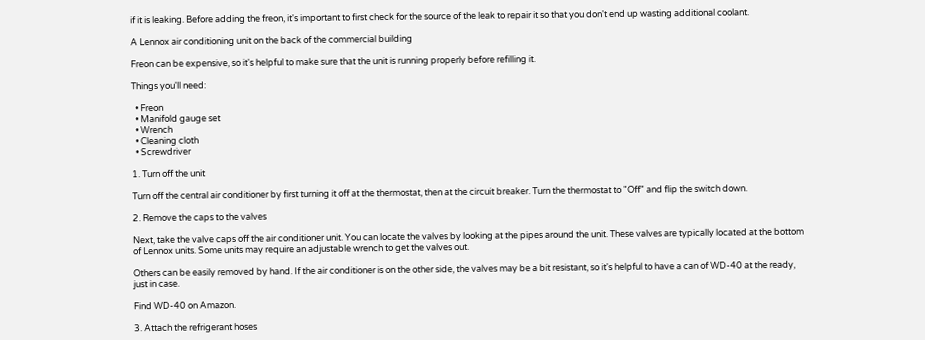if it is leaking. Before adding the freon, it's important to first check for the source of the leak to repair it so that you don't end up wasting additional coolant.

A Lennox air conditioning unit on the back of the commercial building

Freon can be expensive, so it's helpful to make sure that the unit is running properly before refilling it.

Things you'll need:

  • Freon
  • Manifold gauge set
  • Wrench
  • Cleaning cloth
  • Screwdriver

1. Turn off the unit

Turn off the central air conditioner by first turning it off at the thermostat, then at the circuit breaker. Turn the thermostat to "Off" and flip the switch down.

2. Remove the caps to the valves

Next, take the valve caps off the air conditioner unit. You can locate the valves by looking at the pipes around the unit. These valves are typically located at the bottom of Lennox units. Some units may require an adjustable wrench to get the valves out.

Others can be easily removed by hand. If the air conditioner is on the other side, the valves may be a bit resistant, so it's helpful to have a can of WD-40 at the ready, just in case.

Find WD-40 on Amazon.

3. Attach the refrigerant hoses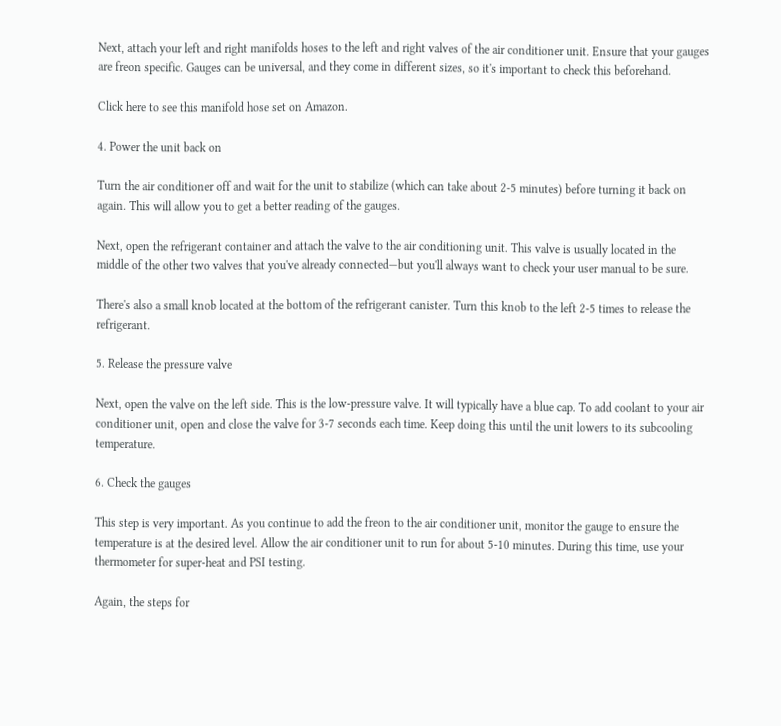Next, attach your left and right manifolds hoses to the left and right valves of the air conditioner unit. Ensure that your gauges are freon specific. Gauges can be universal, and they come in different sizes, so it's important to check this beforehand.

Click here to see this manifold hose set on Amazon.

4. Power the unit back on

Turn the air conditioner off and wait for the unit to stabilize (which can take about 2-5 minutes) before turning it back on again. This will allow you to get a better reading of the gauges.

Next, open the refrigerant container and attach the valve to the air conditioning unit. This valve is usually located in the middle of the other two valves that you've already connected—but you'll always want to check your user manual to be sure.

There's also a small knob located at the bottom of the refrigerant canister. Turn this knob to the left 2-5 times to release the refrigerant.

5. Release the pressure valve

Next, open the valve on the left side. This is the low-pressure valve. It will typically have a blue cap. To add coolant to your air conditioner unit, open and close the valve for 3-7 seconds each time. Keep doing this until the unit lowers to its subcooling temperature.

6. Check the gauges

This step is very important. As you continue to add the freon to the air conditioner unit, monitor the gauge to ensure the temperature is at the desired level. Allow the air conditioner unit to run for about 5-10 minutes. During this time, use your thermometer for super-heat and PSI testing.

Again, the steps for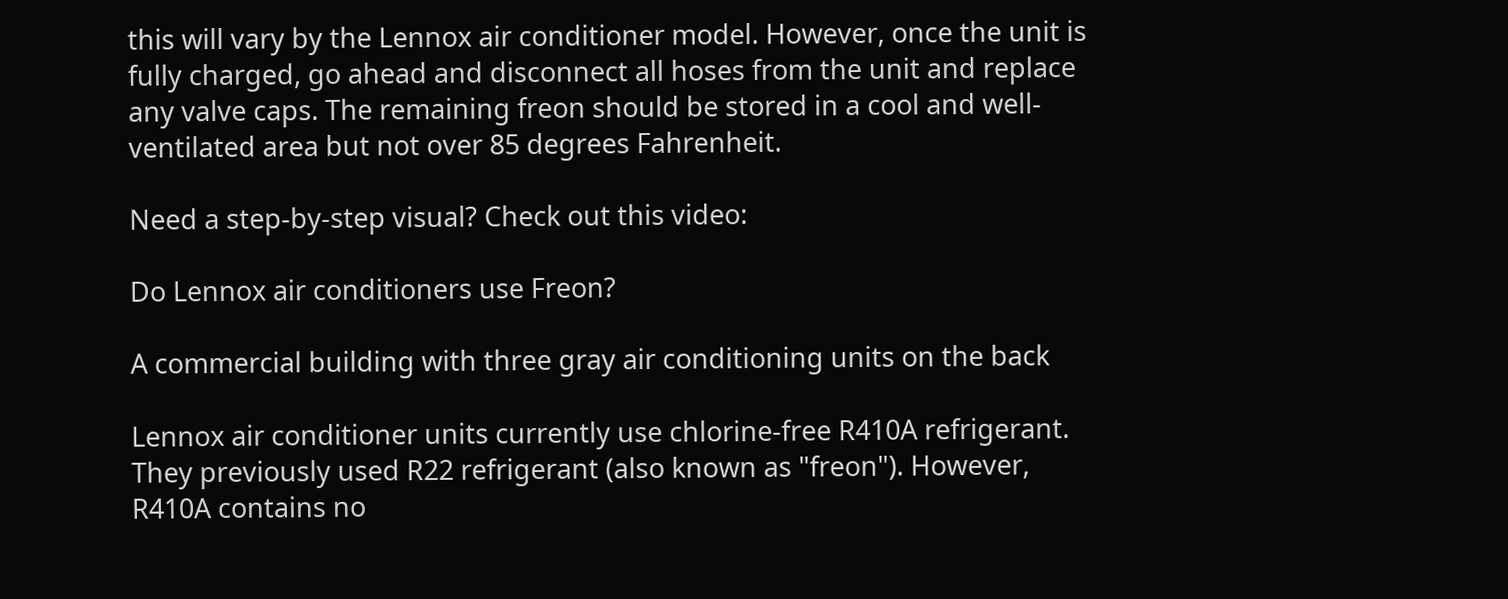this will vary by the Lennox air conditioner model. However, once the unit is fully charged, go ahead and disconnect all hoses from the unit and replace any valve caps. The remaining freon should be stored in a cool and well-ventilated area but not over 85 degrees Fahrenheit.

Need a step-by-step visual? Check out this video:

Do Lennox air conditioners use Freon?

A commercial building with three gray air conditioning units on the back

Lennox air conditioner units currently use chlorine-free R410A refrigerant. They previously used R22 refrigerant (also known as "freon"). However, R410A contains no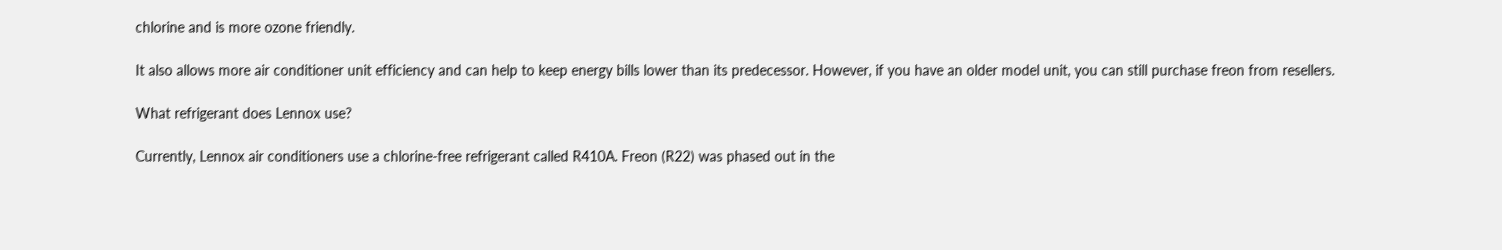chlorine and is more ozone friendly.

It also allows more air conditioner unit efficiency and can help to keep energy bills lower than its predecessor. However, if you have an older model unit, you can still purchase freon from resellers.

What refrigerant does Lennox use?

Currently, Lennox air conditioners use a chlorine-free refrigerant called R410A. Freon (R22) was phased out in the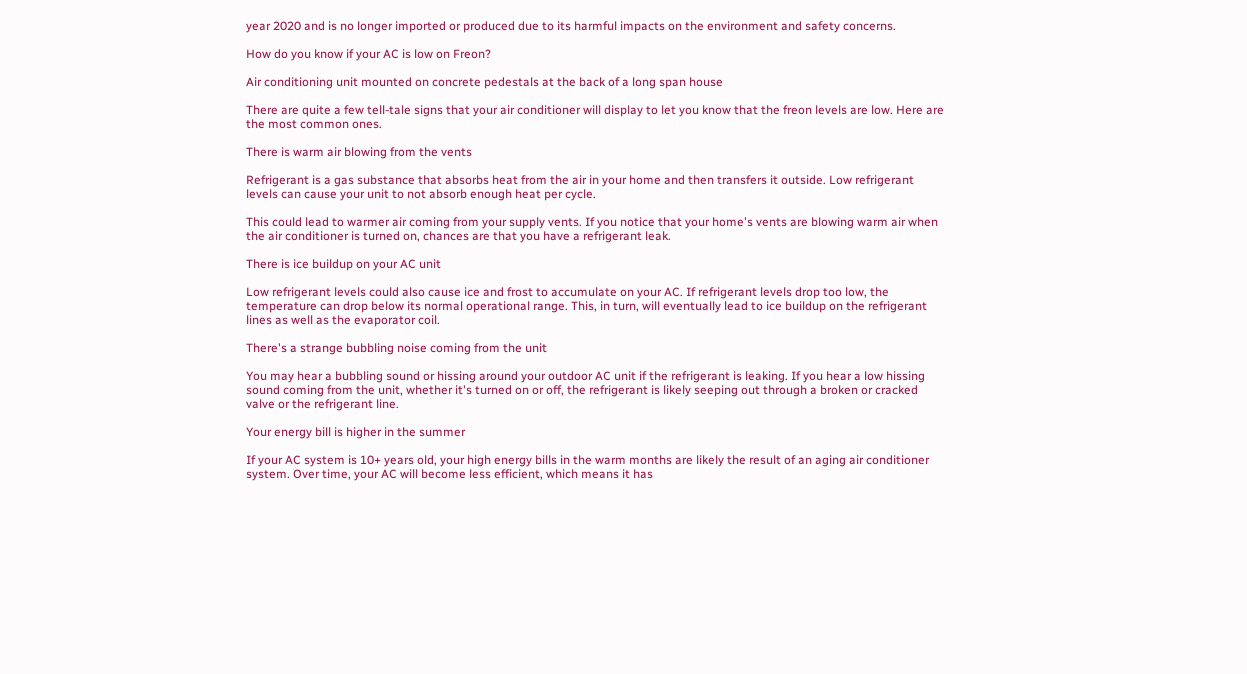year 2020 and is no longer imported or produced due to its harmful impacts on the environment and safety concerns.

How do you know if your AC is low on Freon?

Air conditioning unit mounted on concrete pedestals at the back of a long span house

There are quite a few tell-tale signs that your air conditioner will display to let you know that the freon levels are low. Here are the most common ones.

There is warm air blowing from the vents

Refrigerant is a gas substance that absorbs heat from the air in your home and then transfers it outside. Low refrigerant levels can cause your unit to not absorb enough heat per cycle.

This could lead to warmer air coming from your supply vents. If you notice that your home's vents are blowing warm air when the air conditioner is turned on, chances are that you have a refrigerant leak.

There is ice buildup on your AC unit

Low refrigerant levels could also cause ice and frost to accumulate on your AC. If refrigerant levels drop too low, the temperature can drop below its normal operational range. This, in turn, will eventually lead to ice buildup on the refrigerant lines as well as the evaporator coil.

There's a strange bubbling noise coming from the unit

You may hear a bubbling sound or hissing around your outdoor AC unit if the refrigerant is leaking. If you hear a low hissing sound coming from the unit, whether it's turned on or off, the refrigerant is likely seeping out through a broken or cracked valve or the refrigerant line.

Your energy bill is higher in the summer

If your AC system is 10+ years old, your high energy bills in the warm months are likely the result of an aging air conditioner system. Over time, your AC will become less efficient, which means it has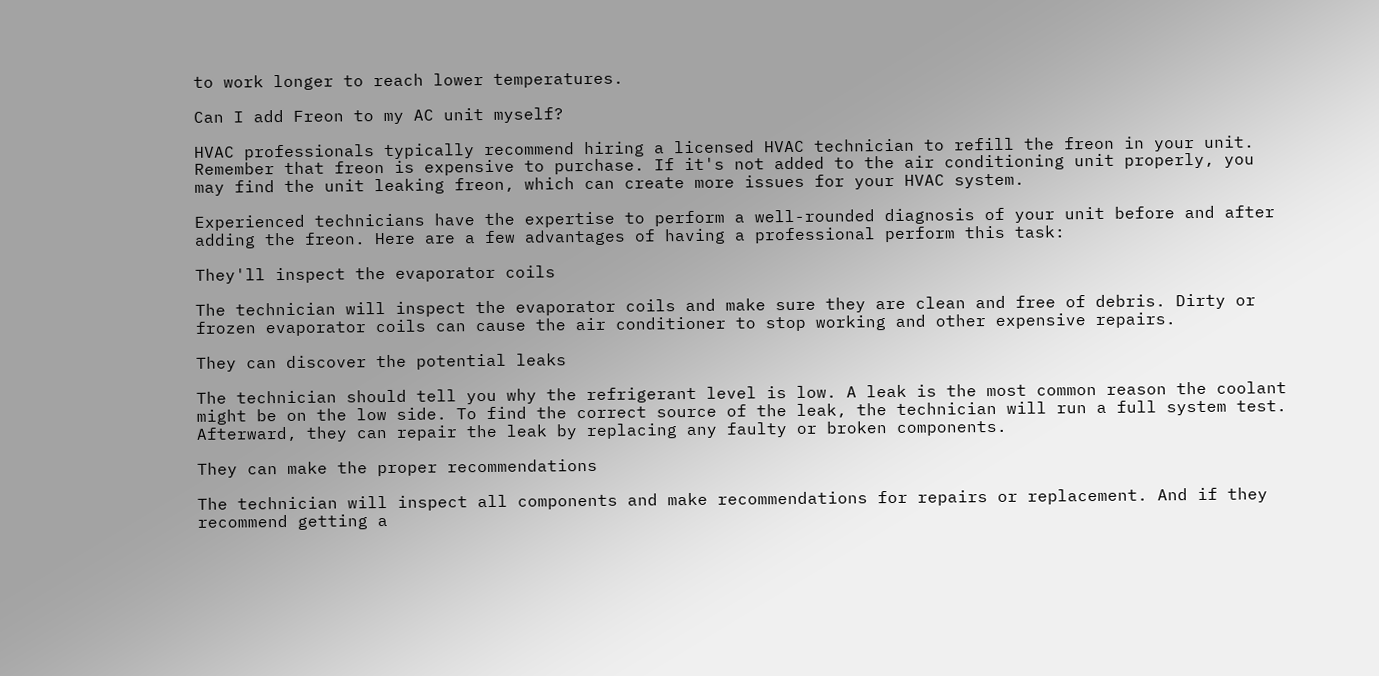to work longer to reach lower temperatures.

Can I add Freon to my AC unit myself?

HVAC professionals typically recommend hiring a licensed HVAC technician to refill the freon in your unit. Remember that freon is expensive to purchase. If it's not added to the air conditioning unit properly, you may find the unit leaking freon, which can create more issues for your HVAC system.

Experienced technicians have the expertise to perform a well-rounded diagnosis of your unit before and after adding the freon. Here are a few advantages of having a professional perform this task:

They'll inspect the evaporator coils

The technician will inspect the evaporator coils and make sure they are clean and free of debris. Dirty or frozen evaporator coils can cause the air conditioner to stop working and other expensive repairs.

They can discover the potential leaks

The technician should tell you why the refrigerant level is low. A leak is the most common reason the coolant might be on the low side. To find the correct source of the leak, the technician will run a full system test. Afterward, they can repair the leak by replacing any faulty or broken components.

They can make the proper recommendations

The technician will inspect all components and make recommendations for repairs or replacement. And if they recommend getting a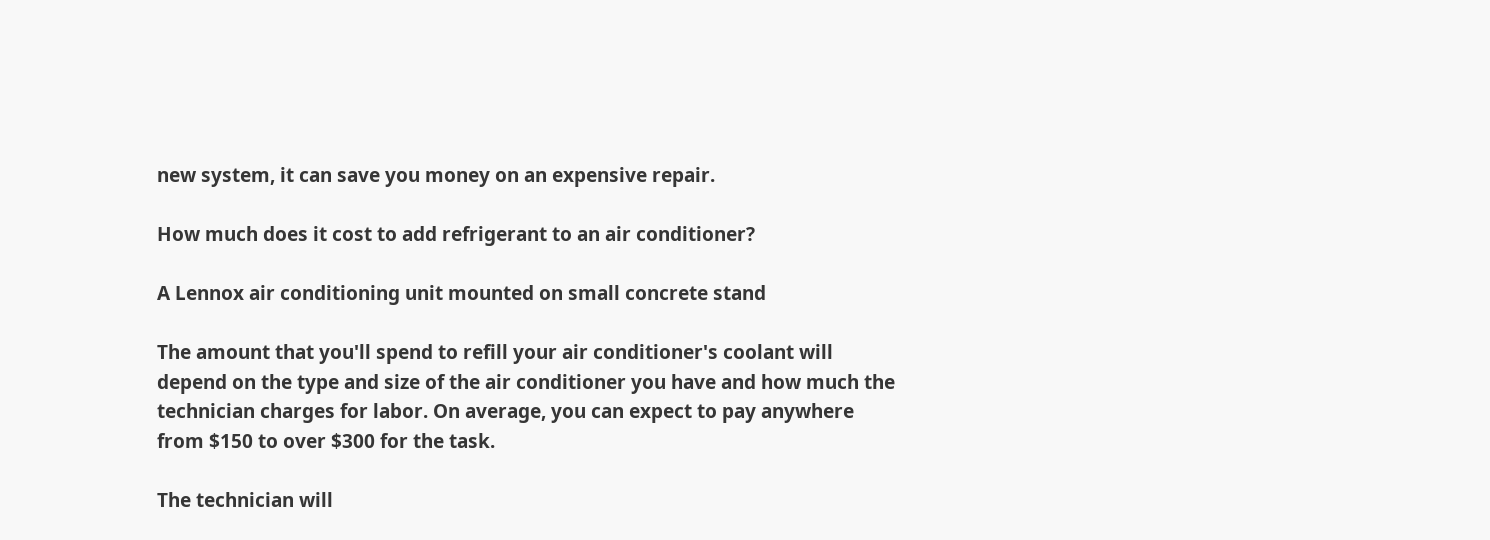new system, it can save you money on an expensive repair.

How much does it cost to add refrigerant to an air conditioner?

A Lennox air conditioning unit mounted on small concrete stand

The amount that you'll spend to refill your air conditioner's coolant will depend on the type and size of the air conditioner you have and how much the technician charges for labor. On average, you can expect to pay anywhere from $150 to over $300 for the task.

The technician will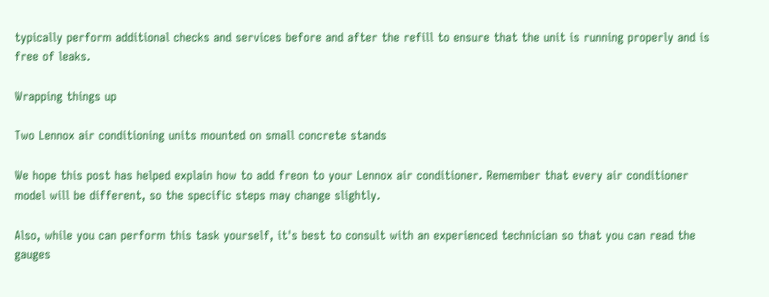typically perform additional checks and services before and after the refill to ensure that the unit is running properly and is free of leaks.

Wrapping things up

Two Lennox air conditioning units mounted on small concrete stands

We hope this post has helped explain how to add freon to your Lennox air conditioner. Remember that every air conditioner model will be different, so the specific steps may change slightly.

Also, while you can perform this task yourself, it's best to consult with an experienced technician so that you can read the gauges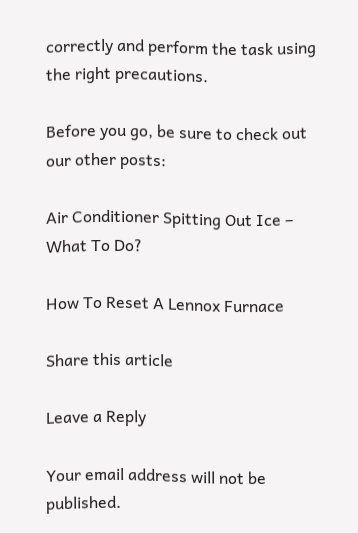correctly and perform the task using the right precautions.

Before you go, be sure to check out our other posts:

Air Conditioner Spitting Out Ice – What To Do?

How To Reset A Lennox Furnace

Share this article

Leave a Reply

Your email address will not be published.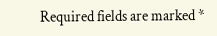Required fields are marked *